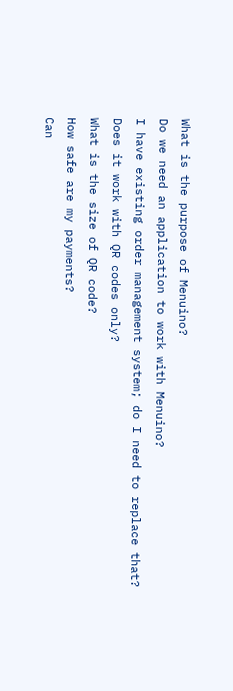What is the purpose of Menuino?
Do we need an application to work with Menuino?
I have existing order management system; do I need to replace that?
Does it work with QR codes only?
What is the size of QR code?
How safe are my payments?
Can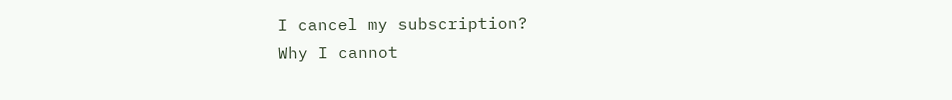I cancel my subscription?
Why I cannot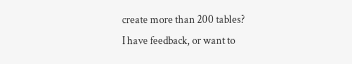create more than 200 tables?
I have feedback, or want to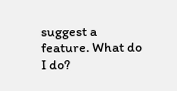suggest a feature. What do I do?